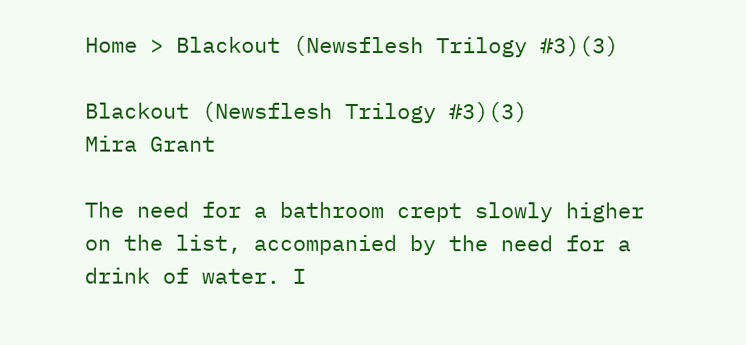Home > Blackout (Newsflesh Trilogy #3)(3)

Blackout (Newsflesh Trilogy #3)(3)
Mira Grant

The need for a bathroom crept slowly higher on the list, accompanied by the need for a drink of water. I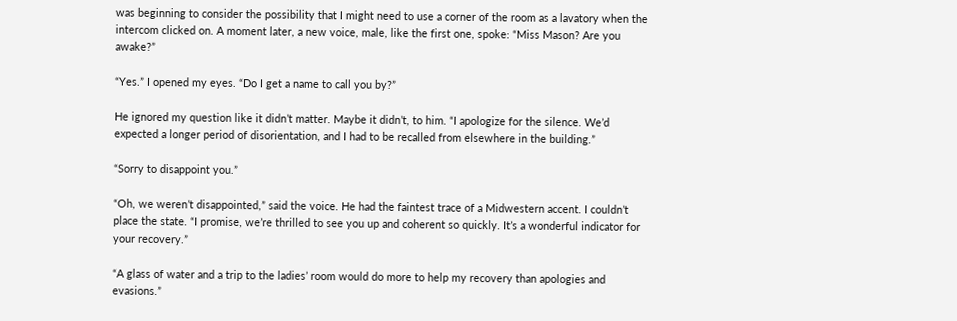was beginning to consider the possibility that I might need to use a corner of the room as a lavatory when the intercom clicked on. A moment later, a new voice, male, like the first one, spoke: “Miss Mason? Are you awake?”

“Yes.” I opened my eyes. “Do I get a name to call you by?”

He ignored my question like it didn’t matter. Maybe it didn’t, to him. “I apologize for the silence. We’d expected a longer period of disorientation, and I had to be recalled from elsewhere in the building.”

“Sorry to disappoint you.”

“Oh, we weren’t disappointed,” said the voice. He had the faintest trace of a Midwestern accent. I couldn’t place the state. “I promise, we’re thrilled to see you up and coherent so quickly. It’s a wonderful indicator for your recovery.”

“A glass of water and a trip to the ladies’ room would do more to help my recovery than apologies and evasions.”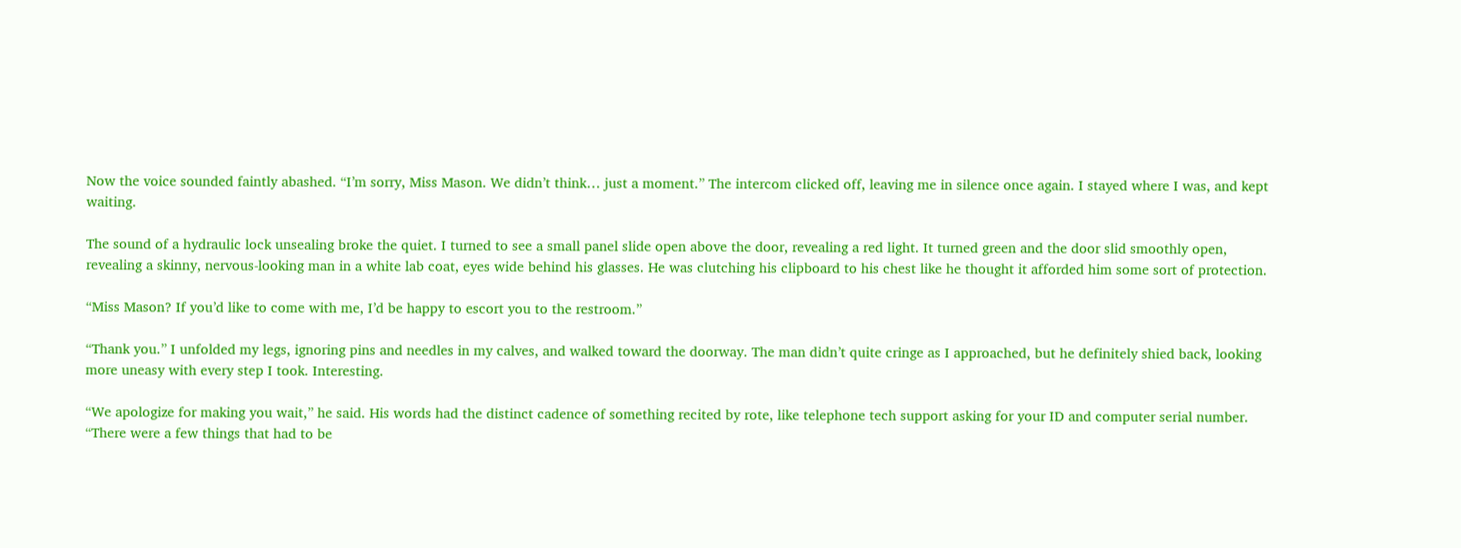Now the voice sounded faintly abashed. “I’m sorry, Miss Mason. We didn’t think… just a moment.” The intercom clicked off, leaving me in silence once again. I stayed where I was, and kept waiting.

The sound of a hydraulic lock unsealing broke the quiet. I turned to see a small panel slide open above the door, revealing a red light. It turned green and the door slid smoothly open, revealing a skinny, nervous-looking man in a white lab coat, eyes wide behind his glasses. He was clutching his clipboard to his chest like he thought it afforded him some sort of protection.

“Miss Mason? If you’d like to come with me, I’d be happy to escort you to the restroom.”

“Thank you.” I unfolded my legs, ignoring pins and needles in my calves, and walked toward the doorway. The man didn’t quite cringe as I approached, but he definitely shied back, looking more uneasy with every step I took. Interesting.

“We apologize for making you wait,” he said. His words had the distinct cadence of something recited by rote, like telephone tech support asking for your ID and computer serial number. “There were a few things that had to be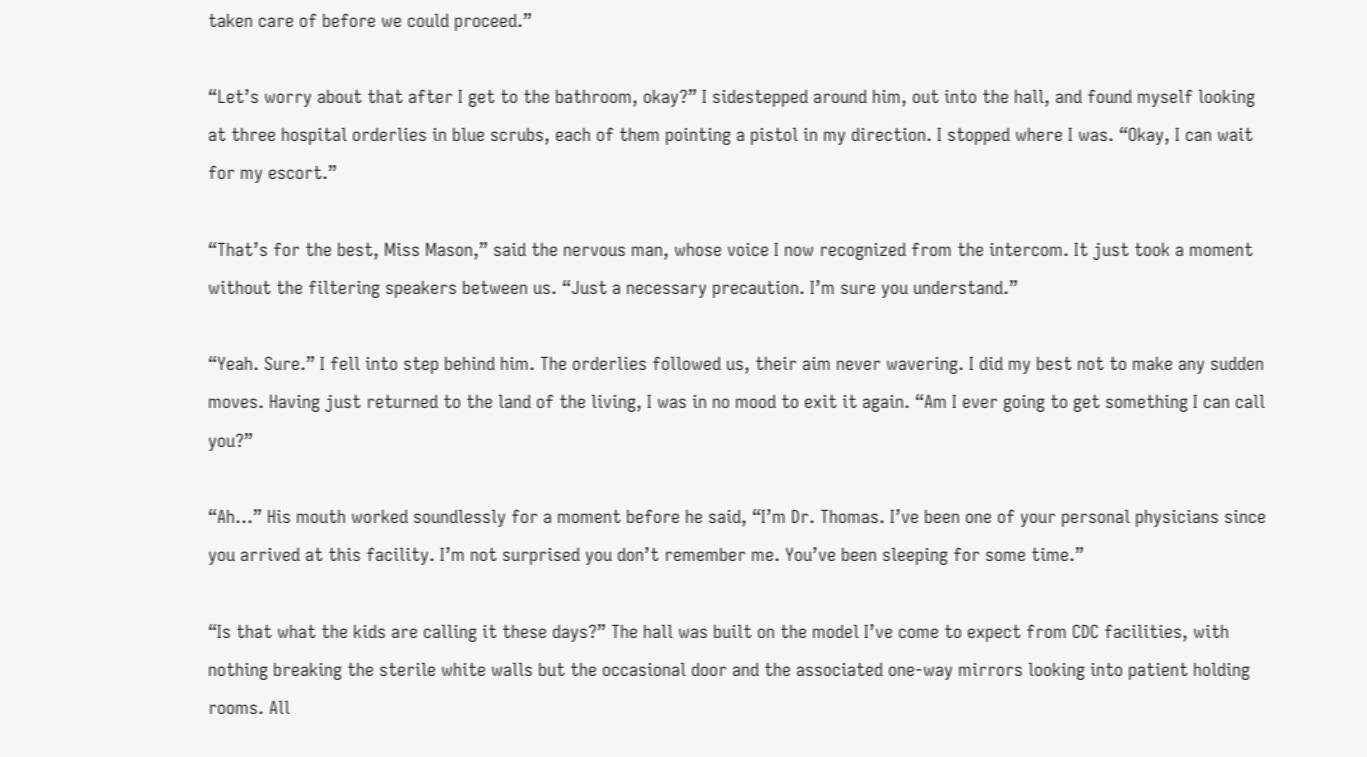taken care of before we could proceed.”

“Let’s worry about that after I get to the bathroom, okay?” I sidestepped around him, out into the hall, and found myself looking at three hospital orderlies in blue scrubs, each of them pointing a pistol in my direction. I stopped where I was. “Okay, I can wait for my escort.”

“That’s for the best, Miss Mason,” said the nervous man, whose voice I now recognized from the intercom. It just took a moment without the filtering speakers between us. “Just a necessary precaution. I’m sure you understand.”

“Yeah. Sure.” I fell into step behind him. The orderlies followed us, their aim never wavering. I did my best not to make any sudden moves. Having just returned to the land of the living, I was in no mood to exit it again. “Am I ever going to get something I can call you?”

“Ah…” His mouth worked soundlessly for a moment before he said, “I’m Dr. Thomas. I’ve been one of your personal physicians since you arrived at this facility. I’m not surprised you don’t remember me. You’ve been sleeping for some time.”

“Is that what the kids are calling it these days?” The hall was built on the model I’ve come to expect from CDC facilities, with nothing breaking the sterile white walls but the occasional door and the associated one-way mirrors looking into patient holding rooms. All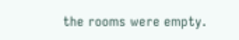the rooms were empty.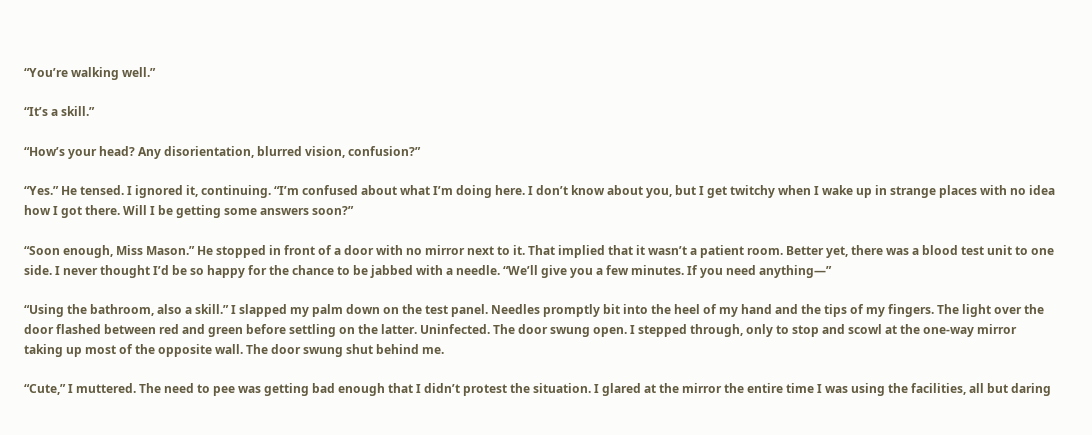“You’re walking well.”

“It’s a skill.”

“How’s your head? Any disorientation, blurred vision, confusion?”

“Yes.” He tensed. I ignored it, continuing. “I’m confused about what I’m doing here. I don’t know about you, but I get twitchy when I wake up in strange places with no idea how I got there. Will I be getting some answers soon?”

“Soon enough, Miss Mason.” He stopped in front of a door with no mirror next to it. That implied that it wasn’t a patient room. Better yet, there was a blood test unit to one side. I never thought I’d be so happy for the chance to be jabbed with a needle. “We’ll give you a few minutes. If you need anything—”

“Using the bathroom, also a skill.” I slapped my palm down on the test panel. Needles promptly bit into the heel of my hand and the tips of my fingers. The light over the door flashed between red and green before settling on the latter. Uninfected. The door swung open. I stepped through, only to stop and scowl at the one-way mirror taking up most of the opposite wall. The door swung shut behind me.

“Cute,” I muttered. The need to pee was getting bad enough that I didn’t protest the situation. I glared at the mirror the entire time I was using the facilities, all but daring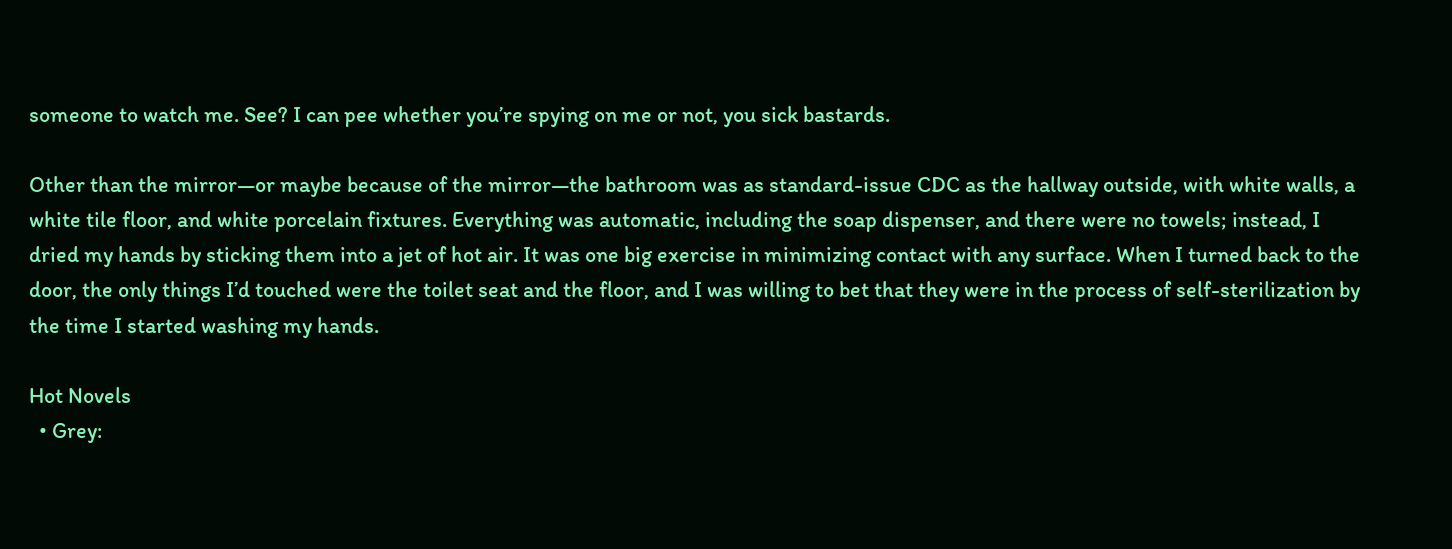someone to watch me. See? I can pee whether you’re spying on me or not, you sick bastards.

Other than the mirror—or maybe because of the mirror—the bathroom was as standard-issue CDC as the hallway outside, with white walls, a white tile floor, and white porcelain fixtures. Everything was automatic, including the soap dispenser, and there were no towels; instead, I dried my hands by sticking them into a jet of hot air. It was one big exercise in minimizing contact with any surface. When I turned back to the door, the only things I’d touched were the toilet seat and the floor, and I was willing to bet that they were in the process of self-sterilization by the time I started washing my hands.

Hot Novels
  • Grey: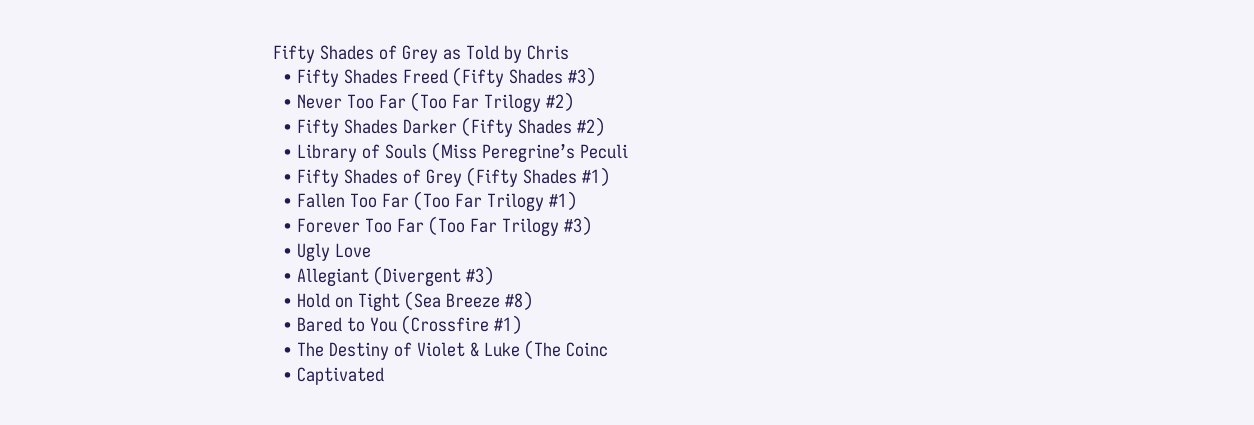Fifty Shades of Grey as Told by Chris
  • Fifty Shades Freed (Fifty Shades #3)
  • Never Too Far (Too Far Trilogy #2)
  • Fifty Shades Darker (Fifty Shades #2)
  • Library of Souls (Miss Peregrine’s Peculi
  • Fifty Shades of Grey (Fifty Shades #1)
  • Fallen Too Far (Too Far Trilogy #1)
  • Forever Too Far (Too Far Trilogy #3)
  • Ugly Love
  • Allegiant (Divergent #3)
  • Hold on Tight (Sea Breeze #8)
  • Bared to You (Crossfire #1)
  • The Destiny of Violet & Luke (The Coinc
  • Captivated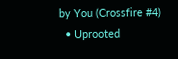by You (Crossfire #4)
  • Uprooted